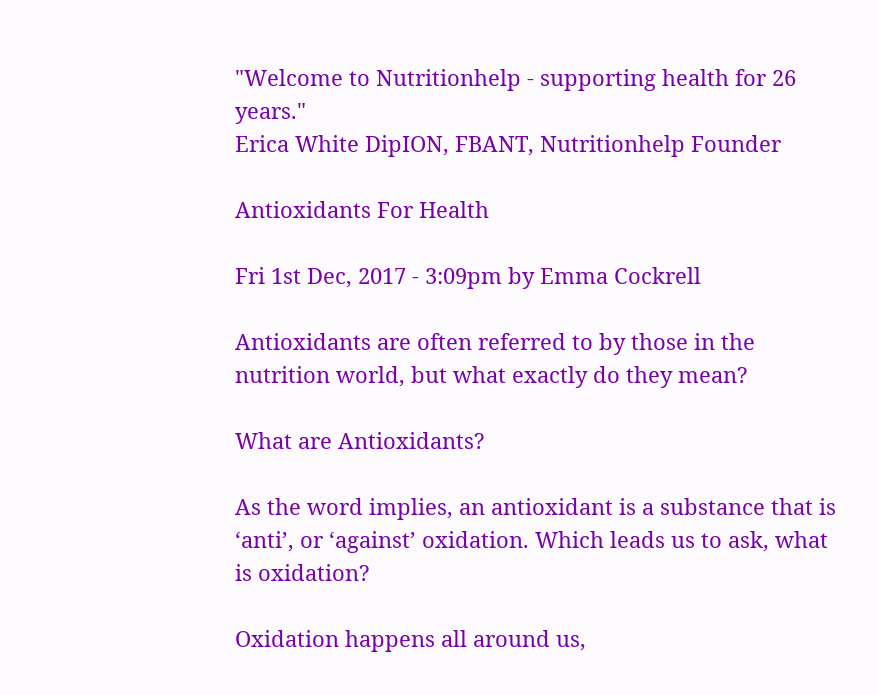"Welcome to Nutritionhelp - supporting health for 26 years."
Erica White DipION, FBANT, Nutritionhelp Founder

Antioxidants For Health

Fri 1st Dec, 2017 - 3:09pm by Emma Cockrell

Antioxidants are often referred to by those in the nutrition world, but what exactly do they mean?

What are Antioxidants?

As the word implies, an antioxidant is a substance that is ‘anti’, or ‘against’ oxidation. Which leads us to ask, what is oxidation?

Oxidation happens all around us,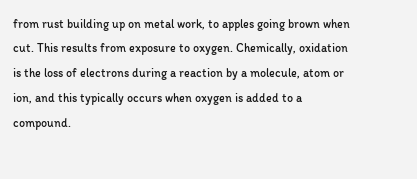from rust building up on metal work, to apples going brown when cut. This results from exposure to oxygen. Chemically, oxidation is the loss of electrons during a reaction by a molecule, atom or ion, and this typically occurs when oxygen is added to a compound.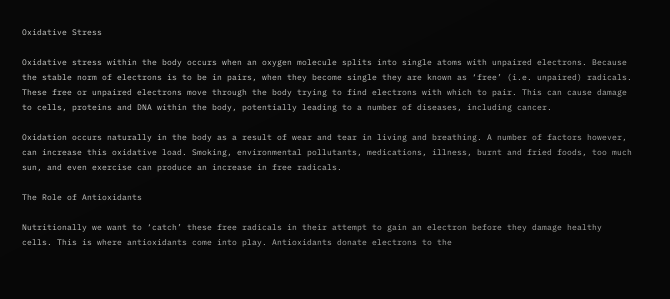Oxidative Stress

Oxidative stress within the body occurs when an oxygen molecule splits into single atoms with unpaired electrons. Because the stable norm of electrons is to be in pairs, when they become single they are known as ‘free’ (i.e. unpaired) radicals. These free or unpaired electrons move through the body trying to find electrons with which to pair. This can cause damage to cells, proteins and DNA within the body, potentially leading to a number of diseases, including cancer.

Oxidation occurs naturally in the body as a result of wear and tear in living and breathing. A number of factors however, can increase this oxidative load. Smoking, environmental pollutants, medications, illness, burnt and fried foods, too much sun, and even exercise can produce an increase in free radicals.

The Role of Antioxidants

Nutritionally we want to ‘catch’ these free radicals in their attempt to gain an electron before they damage healthy cells. This is where antioxidants come into play. Antioxidants donate electrons to the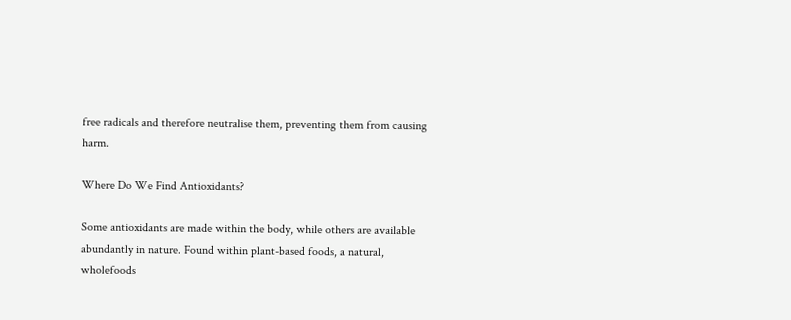free radicals and therefore neutralise them, preventing them from causing harm.

Where Do We Find Antioxidants?

Some antioxidants are made within the body, while others are available abundantly in nature. Found within plant-based foods, a natural, wholefoods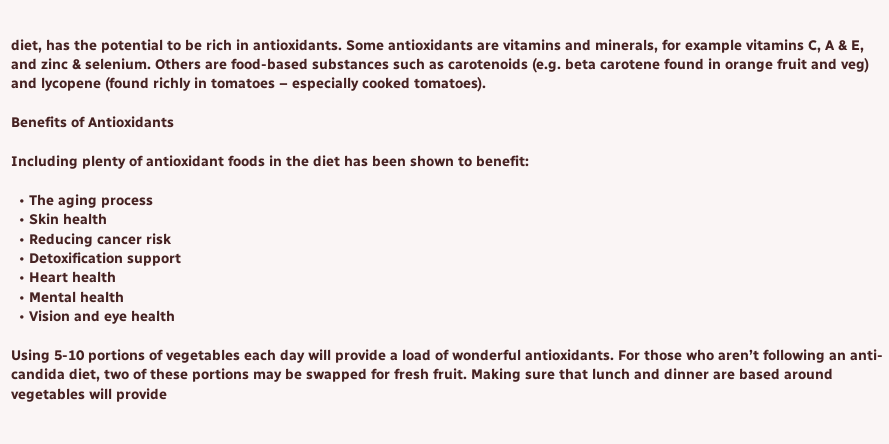diet, has the potential to be rich in antioxidants. Some antioxidants are vitamins and minerals, for example vitamins C, A & E, and zinc & selenium. Others are food-based substances such as carotenoids (e.g. beta carotene found in orange fruit and veg) and lycopene (found richly in tomatoes – especially cooked tomatoes).

Benefits of Antioxidants

Including plenty of antioxidant foods in the diet has been shown to benefit:

  • The aging process
  • Skin health
  • Reducing cancer risk
  • Detoxification support
  • Heart health
  • Mental health
  • Vision and eye health

Using 5-10 portions of vegetables each day will provide a load of wonderful antioxidants. For those who aren’t following an anti-candida diet, two of these portions may be swapped for fresh fruit. Making sure that lunch and dinner are based around vegetables will provide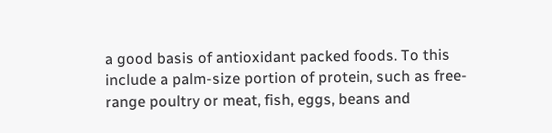a good basis of antioxidant packed foods. To this include a palm-size portion of protein, such as free-range poultry or meat, fish, eggs, beans and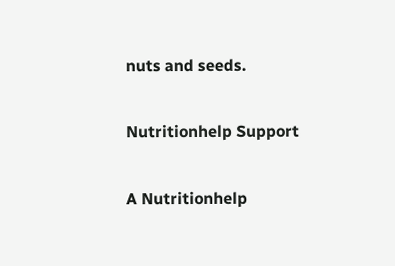nuts and seeds.

Nutritionhelp Support

A Nutritionhelp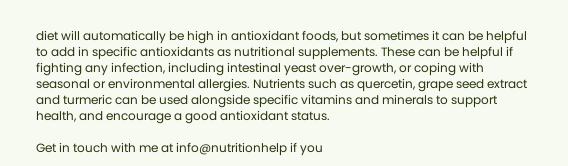diet will automatically be high in antioxidant foods, but sometimes it can be helpful to add in specific antioxidants as nutritional supplements. These can be helpful if fighting any infection, including intestinal yeast over-growth, or coping with seasonal or environmental allergies. Nutrients such as quercetin, grape seed extract and turmeric can be used alongside specific vitamins and minerals to support health, and encourage a good antioxidant status.

Get in touch with me at info@nutritionhelp if you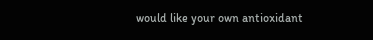would like your own antioxidant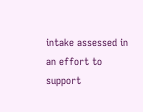intake assessed in an effort to support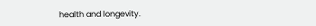health and longevity.